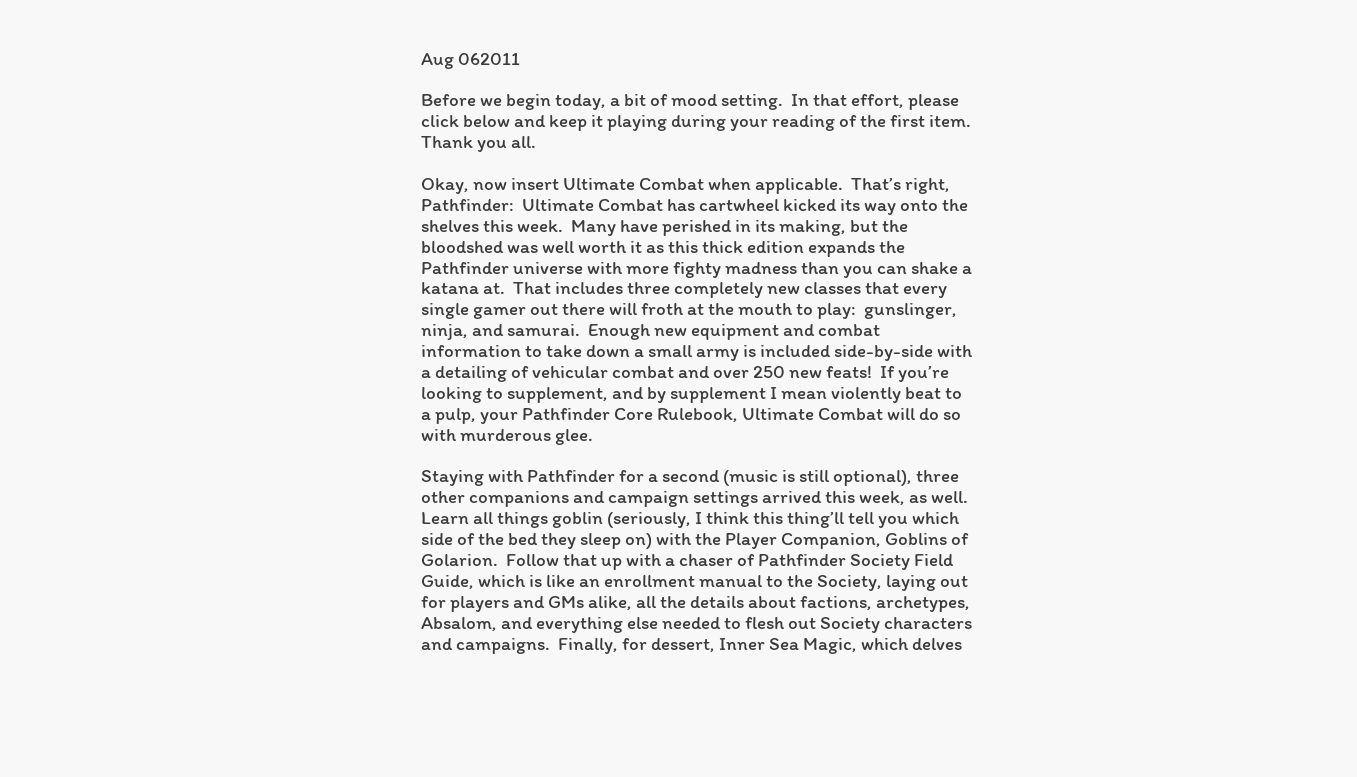Aug 062011

Before we begin today, a bit of mood setting.  In that effort, please click below and keep it playing during your reading of the first item.  Thank you all.

Okay, now insert Ultimate Combat when applicable.  That’s right, Pathfinder:  Ultimate Combat has cartwheel kicked its way onto the shelves this week.  Many have perished in its making, but the bloodshed was well worth it as this thick edition expands the Pathfinder universe with more fighty madness than you can shake a katana at.  That includes three completely new classes that every single gamer out there will froth at the mouth to play:  gunslinger, ninja, and samurai.  Enough new equipment and combat information to take down a small army is included side-by-side with a detailing of vehicular combat and over 250 new feats!  If you’re looking to supplement, and by supplement I mean violently beat to a pulp, your Pathfinder Core Rulebook, Ultimate Combat will do so with murderous glee.

Staying with Pathfinder for a second (music is still optional), three other companions and campaign settings arrived this week, as well.  Learn all things goblin (seriously, I think this thing’ll tell you which side of the bed they sleep on) with the Player Companion, Goblins of Golarion.  Follow that up with a chaser of Pathfinder Society Field Guide, which is like an enrollment manual to the Society, laying out for players and GMs alike, all the details about factions, archetypes, Absalom, and everything else needed to flesh out Society characters and campaigns.  Finally, for dessert, Inner Sea Magic, which delves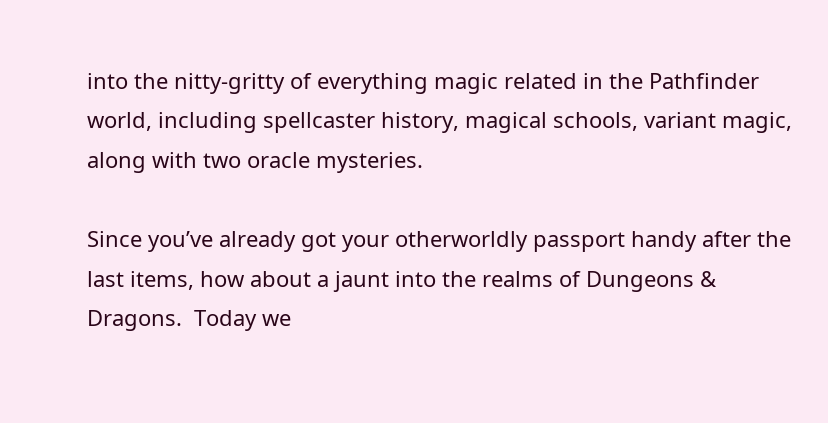into the nitty-gritty of everything magic related in the Pathfinder world, including spellcaster history, magical schools, variant magic, along with two oracle mysteries.

Since you’ve already got your otherworldly passport handy after the last items, how about a jaunt into the realms of Dungeons & Dragons.  Today we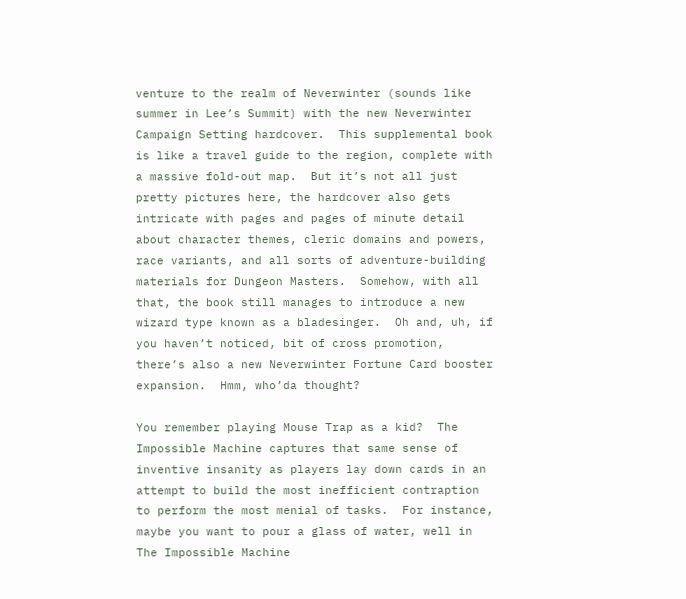venture to the realm of Neverwinter (sounds like summer in Lee’s Summit) with the new Neverwinter Campaign Setting hardcover.  This supplemental book is like a travel guide to the region, complete with a massive fold-out map.  But it’s not all just pretty pictures here, the hardcover also gets intricate with pages and pages of minute detail about character themes, cleric domains and powers, race variants, and all sorts of adventure-building materials for Dungeon Masters.  Somehow, with all that, the book still manages to introduce a new wizard type known as a bladesinger.  Oh and, uh, if you haven’t noticed, bit of cross promotion, there’s also a new Neverwinter Fortune Card booster expansion.  Hmm, who’da thought?

You remember playing Mouse Trap as a kid?  The Impossible Machine captures that same sense of inventive insanity as players lay down cards in an attempt to build the most inefficient contraption to perform the most menial of tasks.  For instance, maybe you want to pour a glass of water, well in The Impossible Machine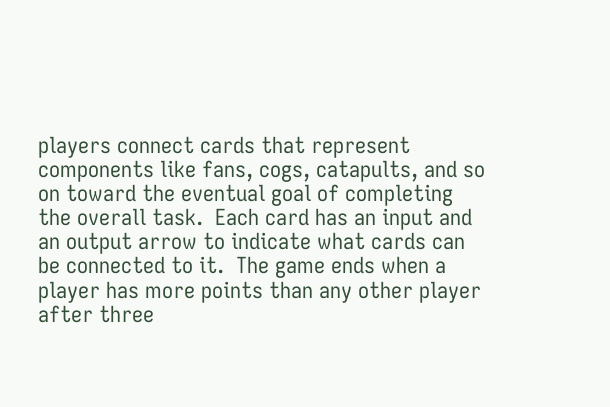players connect cards that represent components like fans, cogs, catapults, and so on toward the eventual goal of completing the overall task.  Each card has an input and an output arrow to indicate what cards can be connected to it.  The game ends when a player has more points than any other player after three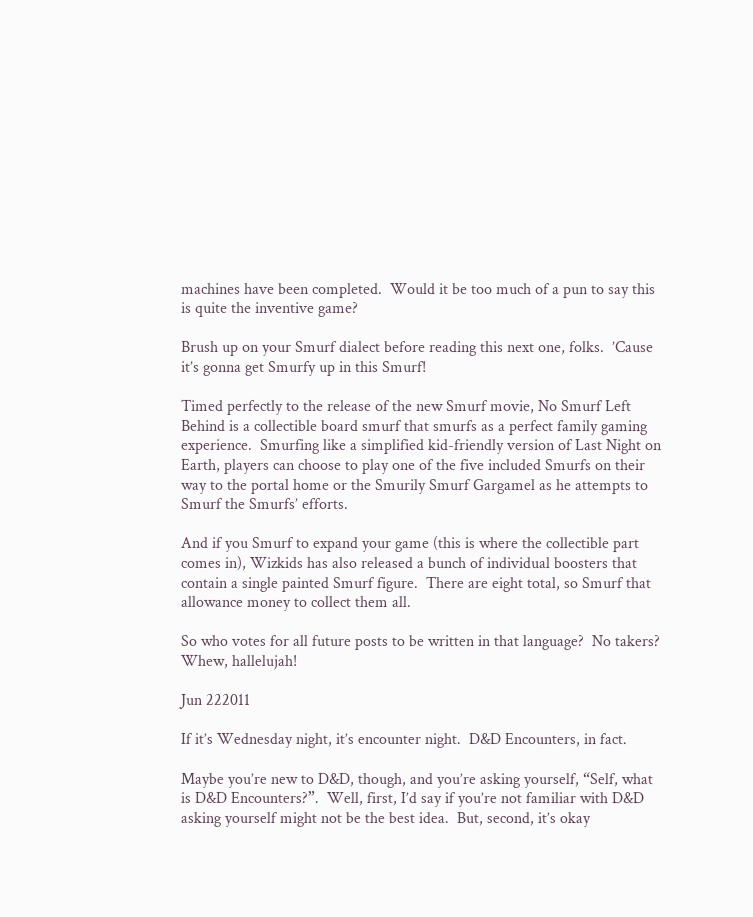machines have been completed.  Would it be too much of a pun to say this is quite the inventive game?

Brush up on your Smurf dialect before reading this next one, folks.  ’Cause it’s gonna get Smurfy up in this Smurf!

Timed perfectly to the release of the new Smurf movie, No Smurf Left Behind is a collectible board smurf that smurfs as a perfect family gaming experience.  Smurfing like a simplified kid-friendly version of Last Night on Earth, players can choose to play one of the five included Smurfs on their way to the portal home or the Smurily Smurf Gargamel as he attempts to Smurf the Smurfs’ efforts.

And if you Smurf to expand your game (this is where the collectible part comes in), Wizkids has also released a bunch of individual boosters that contain a single painted Smurf figure.  There are eight total, so Smurf that allowance money to collect them all.

So who votes for all future posts to be written in that language?  No takers?  Whew, hallelujah!

Jun 222011

If it’s Wednesday night, it’s encounter night.  D&D Encounters, in fact.

Maybe you’re new to D&D, though, and you’re asking yourself, “Self, what is D&D Encounters?”.  Well, first, I’d say if you’re not familiar with D&D asking yourself might not be the best idea.  But, second, it’s okay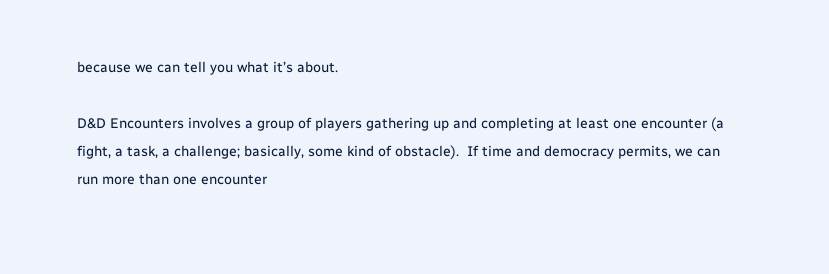because we can tell you what it’s about.

D&D Encounters involves a group of players gathering up and completing at least one encounter (a fight, a task, a challenge; basically, some kind of obstacle).  If time and democracy permits, we can run more than one encounter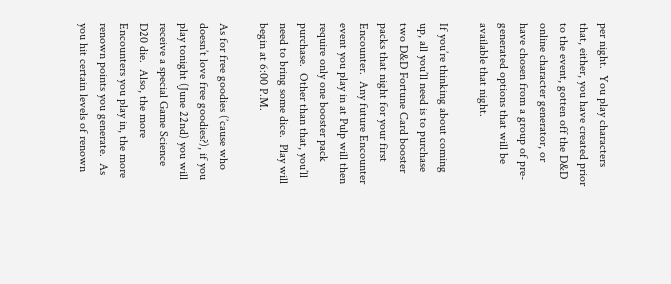per night.  You play characters that, either, you have created prior to the event, gotten off the D&D online character generator, or have chosen from a group of pre-generated options that will be available that night.

If you’re thinking about coming up, all you’ll need is to purchase two D&D Fortune Card booster packs that night for your first Encounter.  Any future Encounter event you play in at Pulp will then require only one booster pack purchase.  Other than that, you’ll need to bring some dice.  Play will begin at 6:00 P.M.

As for free goodies (’cause who doesn’t love free goodies?), if you play tonight (June 22nd) you will receive a special Game Science D20 die.  Also, the more Encounters you play in, the more renown points you generate.  As you hit certain levels of renown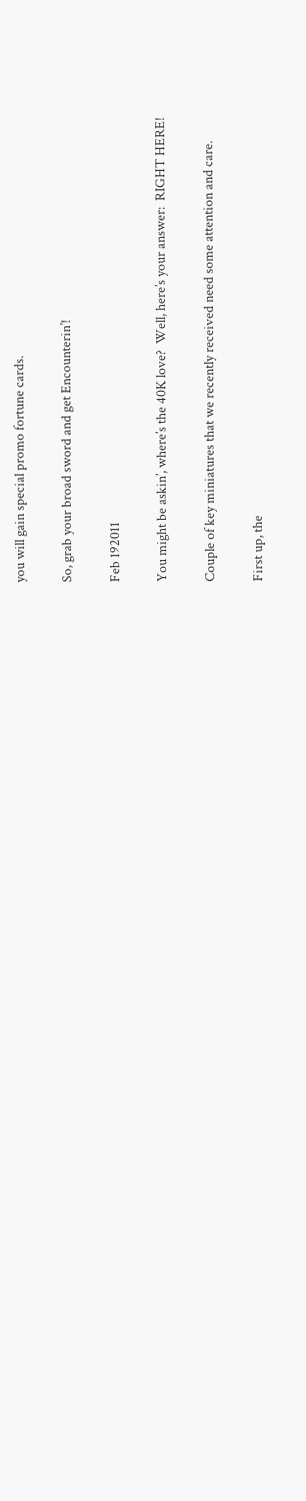you will gain special promo fortune cards.

So, grab your broad sword and get Encounterin’!

Feb 192011

You might be askin’, where’s the 40K love?  Well, here’s your answer:  RIGHT HERE!

Couple of key miniatures that we recently received need some attention and care.

First up, the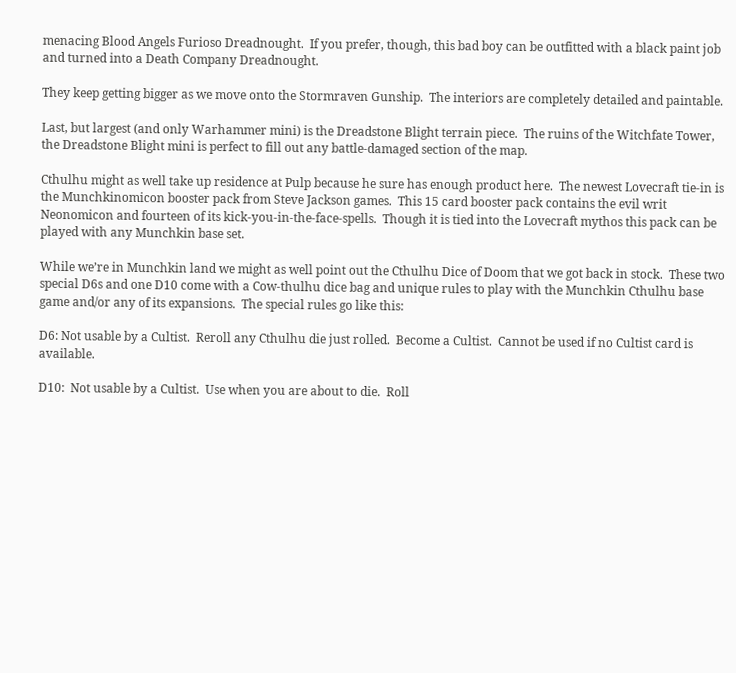menacing Blood Angels Furioso Dreadnought.  If you prefer, though, this bad boy can be outfitted with a black paint job and turned into a Death Company Dreadnought.

They keep getting bigger as we move onto the Stormraven Gunship.  The interiors are completely detailed and paintable.

Last, but largest (and only Warhammer mini) is the Dreadstone Blight terrain piece.  The ruins of the Witchfate Tower, the Dreadstone Blight mini is perfect to fill out any battle-damaged section of the map.

Cthulhu might as well take up residence at Pulp because he sure has enough product here.  The newest Lovecraft tie-in is the Munchkinomicon booster pack from Steve Jackson games.  This 15 card booster pack contains the evil writ Neonomicon and fourteen of its kick-you-in-the-face-spells.  Though it is tied into the Lovecraft mythos this pack can be played with any Munchkin base set.

While we’re in Munchkin land we might as well point out the Cthulhu Dice of Doom that we got back in stock.  These two special D6s and one D10 come with a Cow-thulhu dice bag and unique rules to play with the Munchkin Cthulhu base game and/or any of its expansions.  The special rules go like this:

D6: Not usable by a Cultist.  Reroll any Cthulhu die just rolled.  Become a Cultist.  Cannot be used if no Cultist card is available.

D10:  Not usable by a Cultist.  Use when you are about to die.  Roll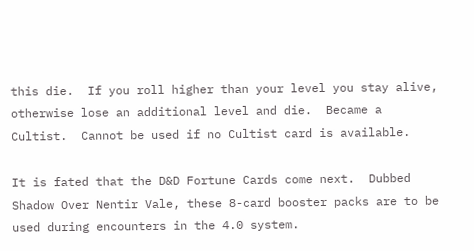this die.  If you roll higher than your level you stay alive, otherwise lose an additional level and die.  Became a Cultist.  Cannot be used if no Cultist card is available.

It is fated that the D&D Fortune Cards come next.  Dubbed Shadow Over Nentir Vale, these 8-card booster packs are to be used during encounters in the 4.0 system.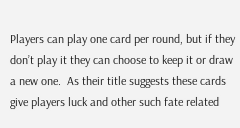Players can play one card per round, but if they don’t play it they can choose to keep it or draw a new one.  As their title suggests these cards give players luck and other such fate related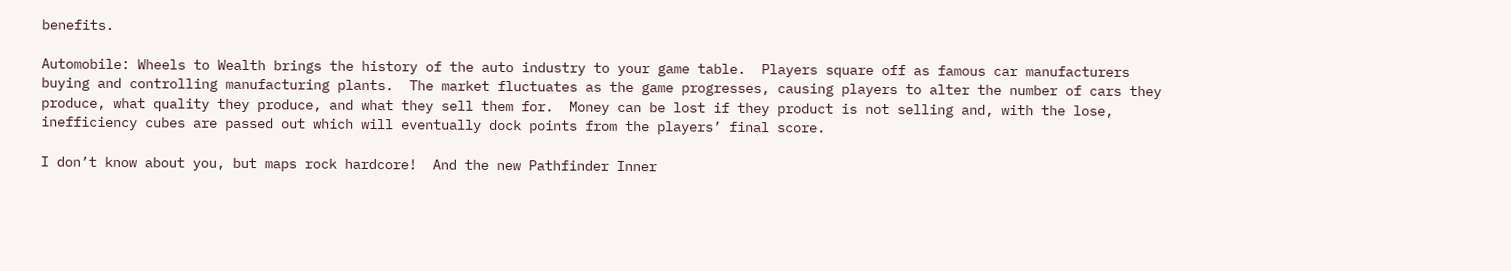benefits.

Automobile: Wheels to Wealth brings the history of the auto industry to your game table.  Players square off as famous car manufacturers buying and controlling manufacturing plants.  The market fluctuates as the game progresses, causing players to alter the number of cars they produce, what quality they produce, and what they sell them for.  Money can be lost if they product is not selling and, with the lose, inefficiency cubes are passed out which will eventually dock points from the players’ final score.

I don’t know about you, but maps rock hardcore!  And the new Pathfinder Inner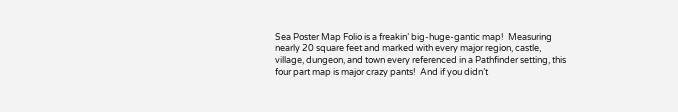Sea Poster Map Folio is a freakin’ big-huge-gantic map!  Measuring nearly 20 square feet and marked with every major region, castle, village, dungeon, and town every referenced in a Pathfinder setting, this four part map is major crazy pants!  And if you didn’t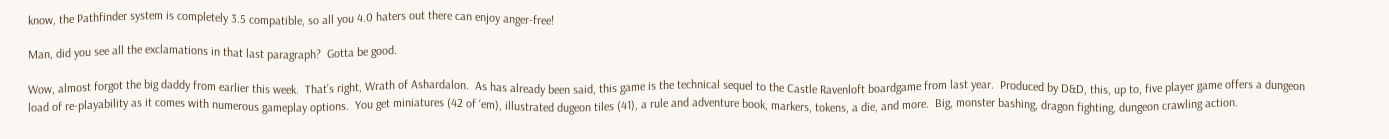know, the Pathfinder system is completely 3.5 compatible, so all you 4.0 haters out there can enjoy anger-free!

Man, did you see all the exclamations in that last paragraph?  Gotta be good.

Wow, almost forgot the big daddy from earlier this week.  That’s right, Wrath of Ashardalon.  As has already been said, this game is the technical sequel to the Castle Ravenloft boardgame from last year.  Produced by D&D, this, up to, five player game offers a dungeon load of re-playability as it comes with numerous gameplay options.  You get miniatures (42 of ‘em), illustrated dugeon tiles (41), a rule and adventure book, markers, tokens, a die, and more.  Big, monster bashing, dragon fighting, dungeon crawling action.